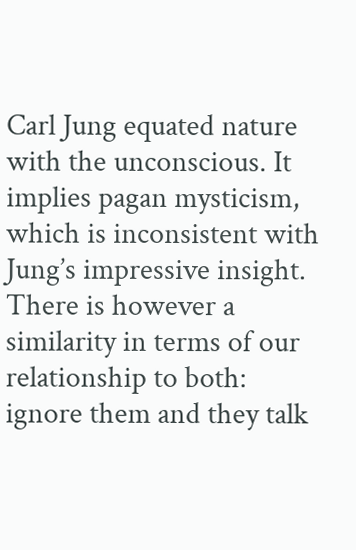Carl Jung equated nature with the unconscious. It implies pagan mysticism, which is inconsistent with Jung’s impressive insight. There is however a similarity in terms of our relationship to both: ignore them and they talk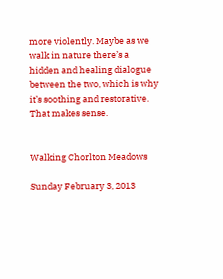more violently. Maybe as we walk in nature there’s a hidden and healing dialogue between the two, which is why it’s soothing and restorative. That makes sense.


Walking Chorlton Meadows

Sunday February 3, 2013